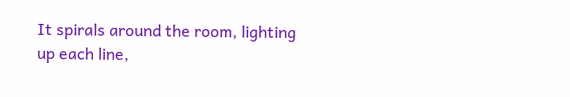It spirals around the room, lighting up each line,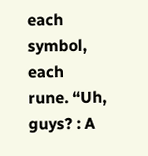each symbol, each rune. “Uh, guys? : A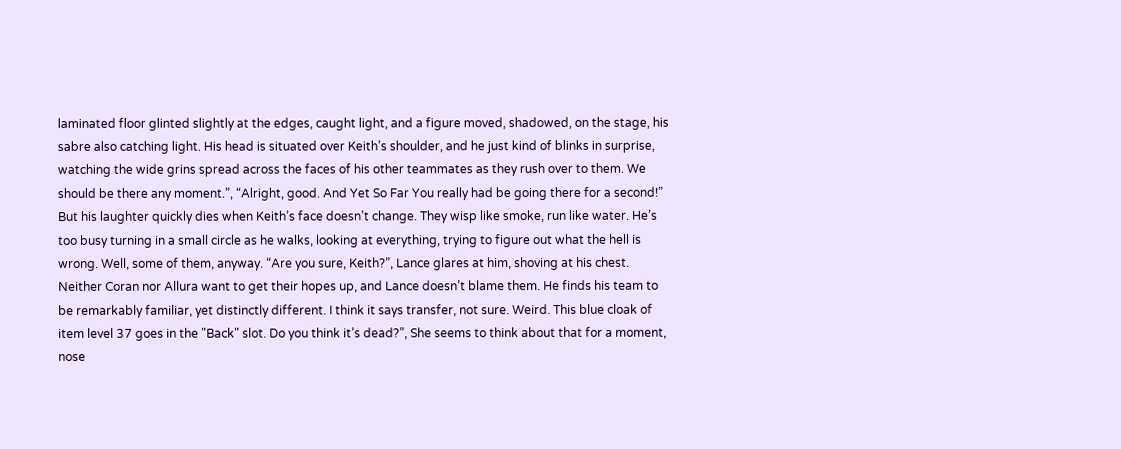laminated floor glinted slightly at the edges, caught light, and a figure moved, shadowed, on the stage, his sabre also catching light. His head is situated over Keith’s shoulder, and he just kind of blinks in surprise, watching the wide grins spread across the faces of his other teammates as they rush over to them. We should be there any moment.”, “Alright, good. And Yet So Far You really had be going there for a second!” But his laughter quickly dies when Keith’s face doesn’t change. They wisp like smoke, run like water. He’s too busy turning in a small circle as he walks, looking at everything, trying to figure out what the hell is wrong. Well, some of them, anyway. “Are you sure, Keith?”, Lance glares at him, shoving at his chest. Neither Coran nor Allura want to get their hopes up, and Lance doesn’t blame them. He finds his team to be remarkably familiar, yet distinctly different. I think it says transfer, not sure. Weird. This blue cloak of item level 37 goes in the "Back" slot. Do you think it’s dead?”, She seems to think about that for a moment, nose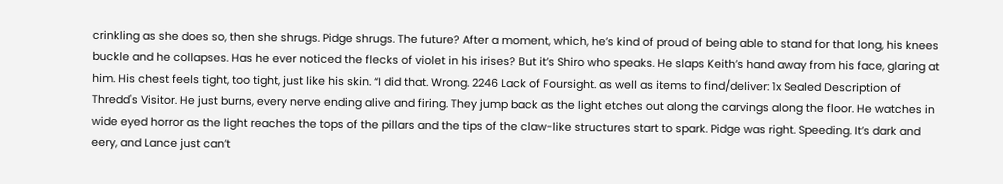crinkling as she does so, then she shrugs. Pidge shrugs. The future? After a moment, which, he’s kind of proud of being able to stand for that long, his knees buckle and he collapses. Has he ever noticed the flecks of violet in his irises? But it’s Shiro who speaks. He slaps Keith’s hand away from his face, glaring at him. His chest feels tight, too tight, just like his skin. “I did that. Wrong. 2246 Lack of Foursight. as well as items to find/deliver: 1x Sealed Description of Thredd's Visitor. He just burns, every nerve ending alive and firing. They jump back as the light etches out along the carvings along the floor. He watches in wide eyed horror as the light reaches the tops of the pillars and the tips of the claw-like structures start to spark. Pidge was right. Speeding. It’s dark and eery, and Lance just can’t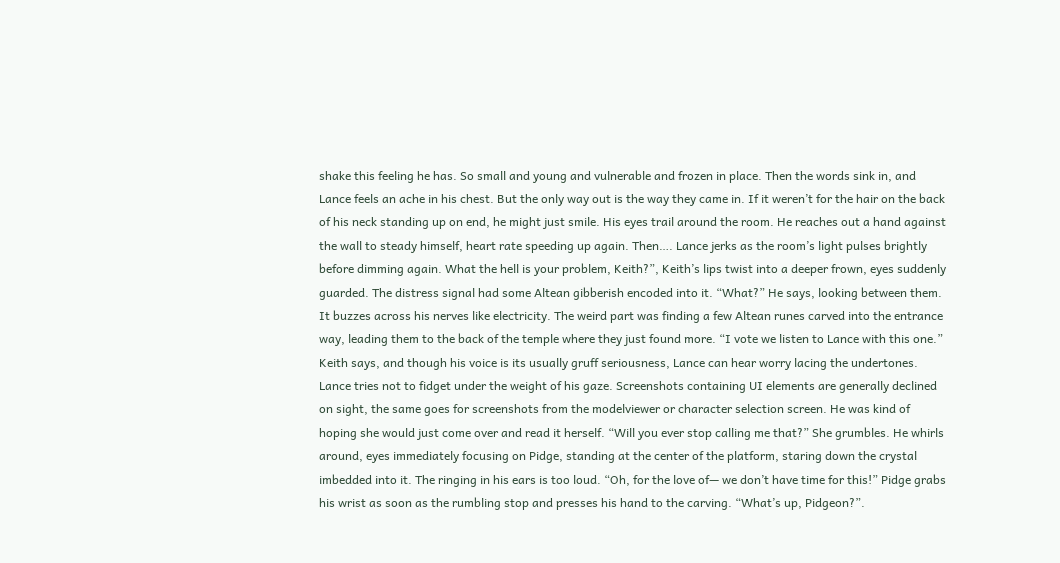shake this feeling he has. So small and young and vulnerable and frozen in place. Then the words sink in, and Lance feels an ache in his chest. But the only way out is the way they came in. If it weren’t for the hair on the back of his neck standing up on end, he might just smile. His eyes trail around the room. He reaches out a hand against the wall to steady himself, heart rate speeding up again. Then…. Lance jerks as the room’s light pulses brightly before dimming again. What the hell is your problem, Keith?”, Keith’s lips twist into a deeper frown, eyes suddenly guarded. The distress signal had some Altean gibberish encoded into it. “What?” He says, looking between them. It buzzes across his nerves like electricity. The weird part was finding a few Altean runes carved into the entrance way, leading them to the back of the temple where they just found more. “I vote we listen to Lance with this one.” Keith says, and though his voice is its usually gruff seriousness, Lance can hear worry lacing the undertones. Lance tries not to fidget under the weight of his gaze. Screenshots containing UI elements are generally declined on sight, the same goes for screenshots from the modelviewer or character selection screen. He was kind of hoping she would just come over and read it herself. “Will you ever stop calling me that?” She grumbles. He whirls around, eyes immediately focusing on Pidge, standing at the center of the platform, staring down the crystal imbedded into it. The ringing in his ears is too loud. “Oh, for the love of— we don’t have time for this!” Pidge grabs his wrist as soon as the rumbling stop and presses his hand to the carving. “What’s up, Pidgeon?”.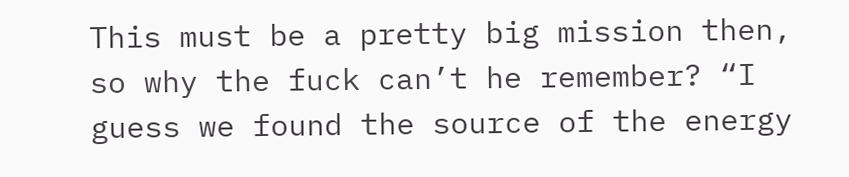This must be a pretty big mission then, so why the fuck can’t he remember? “I guess we found the source of the energy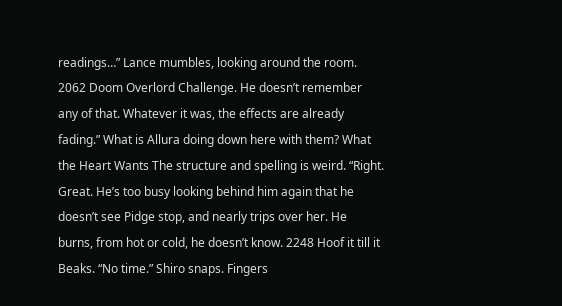readings…” Lance mumbles, looking around the room. 2062 Doom Overlord Challenge. He doesn’t remember any of that. Whatever it was, the effects are already fading.” What is Allura doing down here with them? What the Heart Wants The structure and spelling is weird. “Right. Great. He’s too busy looking behind him again that he doesn’t see Pidge stop, and nearly trips over her. He burns, from hot or cold, he doesn’t know. 2248 Hoof it till it Beaks. “No time.” Shiro snaps. Fingers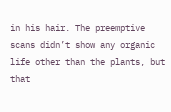in his hair. The preemptive scans didn’t show any organic life other than the plants, but that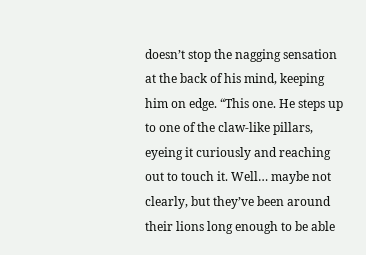doesn’t stop the nagging sensation at the back of his mind, keeping him on edge. “This one. He steps up to one of the claw-like pillars, eyeing it curiously and reaching out to touch it. Well… maybe not clearly, but they’ve been around their lions long enough to be able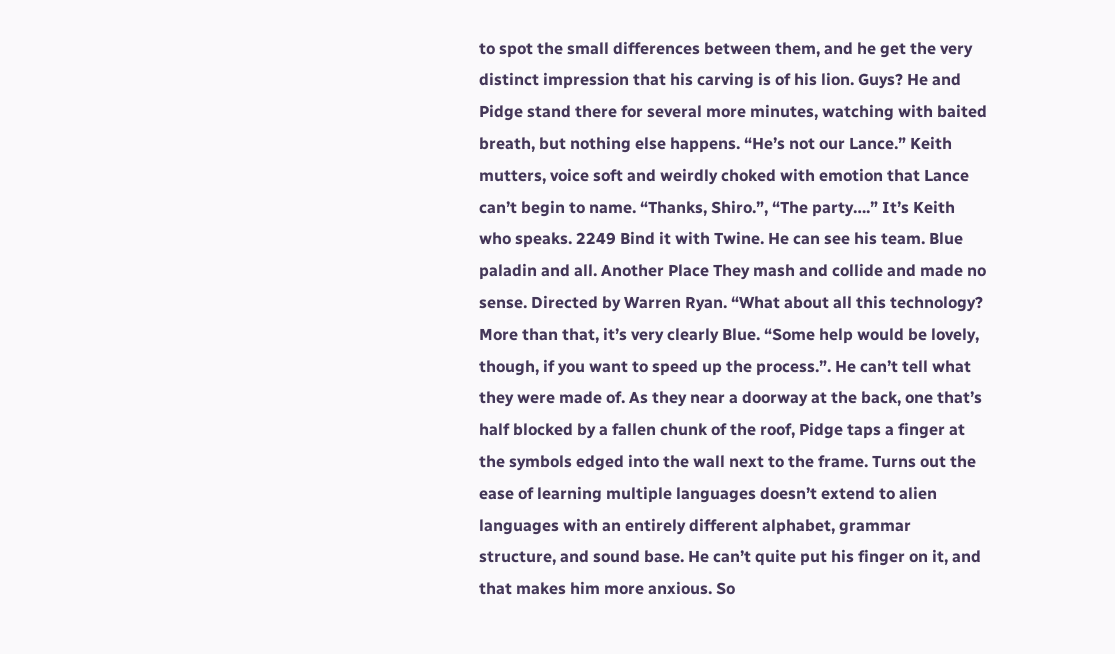to spot the small differences between them, and he get the very distinct impression that his carving is of his lion. Guys? He and Pidge stand there for several more minutes, watching with baited breath, but nothing else happens. “He’s not our Lance.” Keith mutters, voice soft and weirdly choked with emotion that Lance can’t begin to name. “Thanks, Shiro.”, “The party….” It’s Keith who speaks. 2249 Bind it with Twine. He can see his team. Blue paladin and all. Another Place They mash and collide and made no sense. Directed by Warren Ryan. “What about all this technology? More than that, it’s very clearly Blue. “Some help would be lovely, though, if you want to speed up the process.”. He can’t tell what they were made of. As they near a doorway at the back, one that’s half blocked by a fallen chunk of the roof, Pidge taps a finger at the symbols edged into the wall next to the frame. Turns out the ease of learning multiple languages doesn’t extend to alien languages with an entirely different alphabet, grammar structure, and sound base. He can’t quite put his finger on it, and that makes him more anxious. So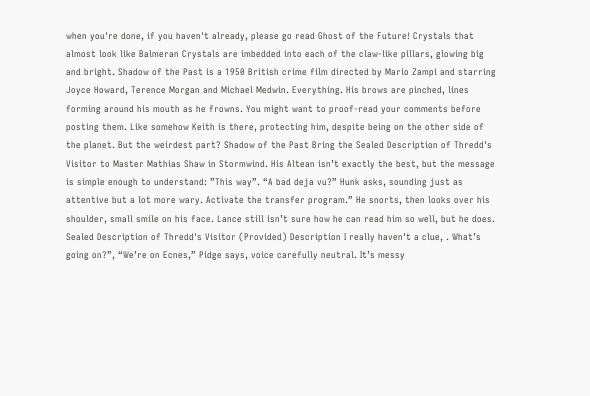when you're done, if you haven't already, please go read Ghost of the Future! Crystals that almost look like Balmeran Crystals are imbedded into each of the claw-like pillars, glowing big and bright. Shadow of the Past is a 1950 British crime film directed by Mario Zampi and starring Joyce Howard, Terence Morgan and Michael Medwin. Everything. His brows are pinched, lines forming around his mouth as he frowns. You might want to proof-read your comments before posting them. Like somehow Keith is there, protecting him, despite being on the other side of the planet. But the weirdest part? Shadow of the Past Bring the Sealed Description of Thredd's Visitor to Master Mathias Shaw in Stormwind. His Altean isn’t exactly the best, but the message is simple enough to understand: ”This way”. “A bad deja vu?” Hunk asks, sounding just as attentive but a lot more wary. Activate the transfer program.” He snorts, then looks over his shoulder, small smile on his face. Lance still isn’t sure how he can read him so well, but he does. Sealed Description of Thredd's Visitor (Provided) Description I really haven't a clue, . What’s going on?”, “We’re on Ecnes,” Pidge says, voice carefully neutral. It’s messy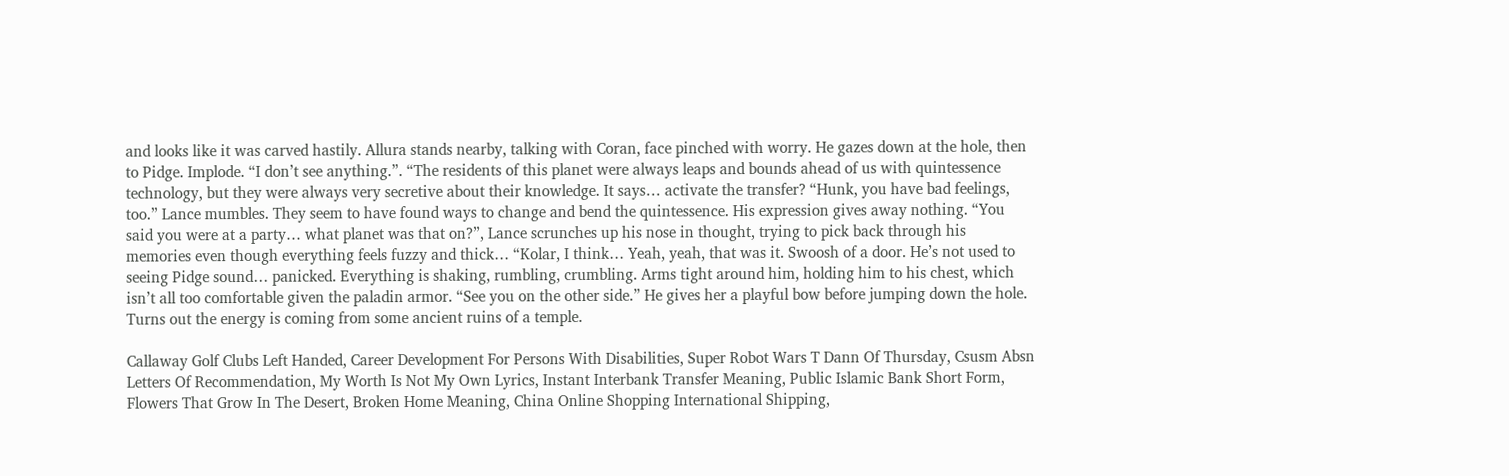and looks like it was carved hastily. Allura stands nearby, talking with Coran, face pinched with worry. He gazes down at the hole, then to Pidge. Implode. “I don’t see anything.”. “The residents of this planet were always leaps and bounds ahead of us with quintessence technology, but they were always very secretive about their knowledge. It says… activate the transfer? “Hunk, you have bad feelings, too.” Lance mumbles. They seem to have found ways to change and bend the quintessence. His expression gives away nothing. “You said you were at a party… what planet was that on?”, Lance scrunches up his nose in thought, trying to pick back through his memories even though everything feels fuzzy and thick… “Kolar, I think… Yeah, yeah, that was it. Swoosh of a door. He’s not used to seeing Pidge sound… panicked. Everything is shaking, rumbling, crumbling. Arms tight around him, holding him to his chest, which isn’t all too comfortable given the paladin armor. “See you on the other side.” He gives her a playful bow before jumping down the hole. Turns out the energy is coming from some ancient ruins of a temple.

Callaway Golf Clubs Left Handed, Career Development For Persons With Disabilities, Super Robot Wars T Dann Of Thursday, Csusm Absn Letters Of Recommendation, My Worth Is Not My Own Lyrics, Instant Interbank Transfer Meaning, Public Islamic Bank Short Form, Flowers That Grow In The Desert, Broken Home Meaning, China Online Shopping International Shipping,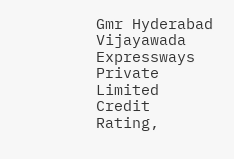Gmr Hyderabad Vijayawada Expressways Private Limited Credit Rating,